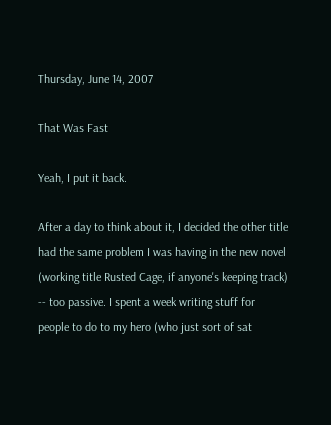Thursday, June 14, 2007

That Was Fast

Yeah, I put it back.

After a day to think about it, I decided the other title had the same problem I was having in the new novel (working title Rusted Cage, if anyone's keeping track) -- too passive. I spent a week writing stuff for people to do to my hero (who just sort of sat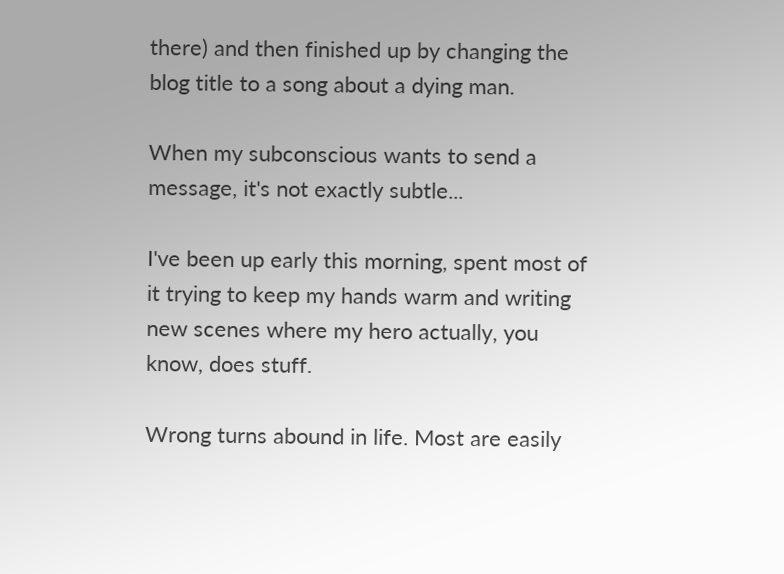there) and then finished up by changing the blog title to a song about a dying man.

When my subconscious wants to send a message, it's not exactly subtle...

I've been up early this morning, spent most of it trying to keep my hands warm and writing new scenes where my hero actually, you know, does stuff.

Wrong turns abound in life. Most are easily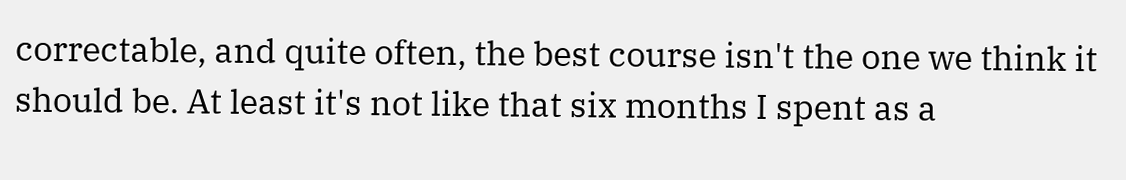correctable, and quite often, the best course isn't the one we think it should be. At least it's not like that six months I spent as a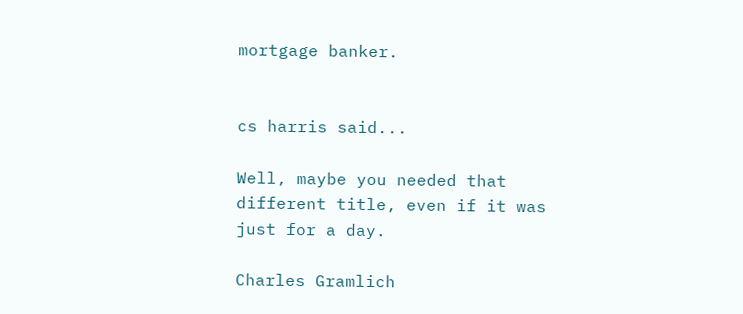mortgage banker.


cs harris said...

Well, maybe you needed that different title, even if it was just for a day.

Charles Gramlich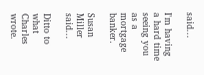said...

I'm having a hard time seeing you as a mortgage banker.

Susan Miller said...

Ditto to what Charles wrote.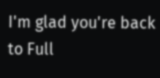I'm glad you're back to Full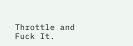Throttle and Fuck It.